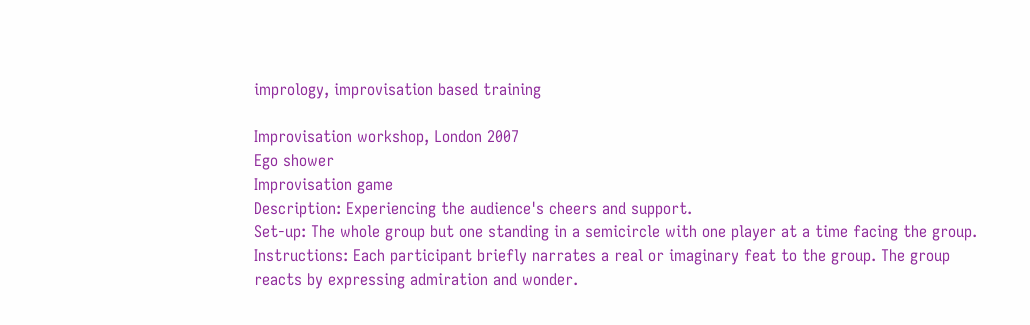imprology, improvisation based training

Improvisation workshop, London 2007
Ego shower
Improvisation game
Description: Experiencing the audience's cheers and support.
Set-up: The whole group but one standing in a semicircle with one player at a time facing the group.
Instructions: Each participant briefly narrates a real or imaginary feat to the group. The group reacts by expressing admiration and wonder.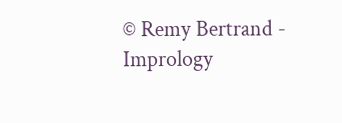© Remy Bertrand - Imprology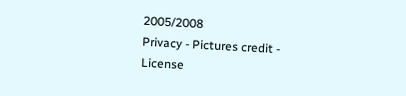2005/2008
Privacy - Pictures credit - License